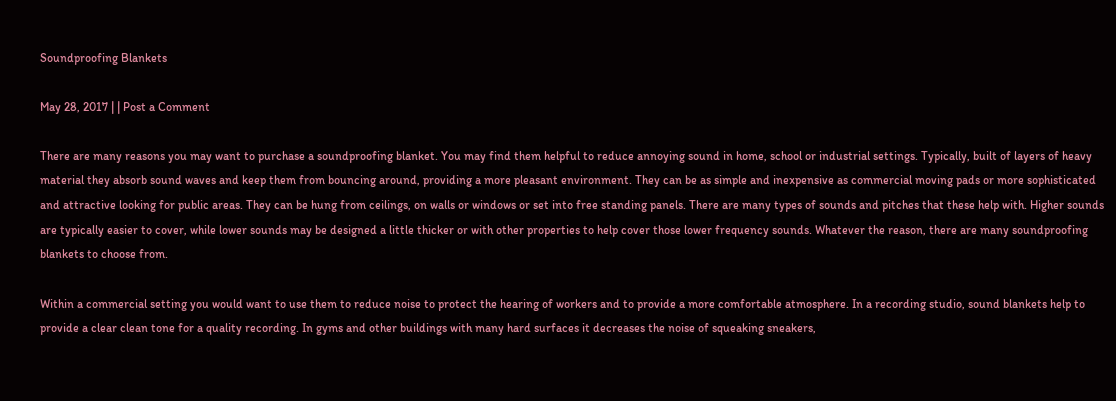Soundproofing Blankets

May 28, 2017 | | Post a Comment

There are many reasons you may want to purchase a soundproofing blanket. You may find them helpful to reduce annoying sound in home, school or industrial settings. Typically, built of layers of heavy material they absorb sound waves and keep them from bouncing around, providing a more pleasant environment. They can be as simple and inexpensive as commercial moving pads or more sophisticated and attractive looking for public areas. They can be hung from ceilings, on walls or windows or set into free standing panels. There are many types of sounds and pitches that these help with. Higher sounds are typically easier to cover, while lower sounds may be designed a little thicker or with other properties to help cover those lower frequency sounds. Whatever the reason, there are many soundproofing blankets to choose from.

Within a commercial setting you would want to use them to reduce noise to protect the hearing of workers and to provide a more comfortable atmosphere. In a recording studio, sound blankets help to provide a clear clean tone for a quality recording. In gyms and other buildings with many hard surfaces it decreases the noise of squeaking sneakers,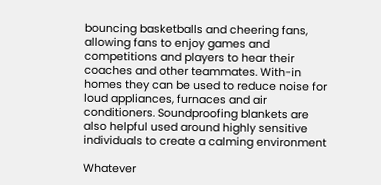bouncing basketballs and cheering fans, allowing fans to enjoy games and competitions and players to hear their coaches and other teammates. With-in homes they can be used to reduce noise for loud appliances, furnaces and air conditioners. Soundproofing blankets are also helpful used around highly sensitive individuals to create a calming environment

Whatever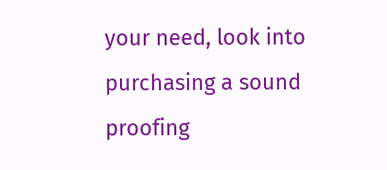your need, look into purchasing a sound proofing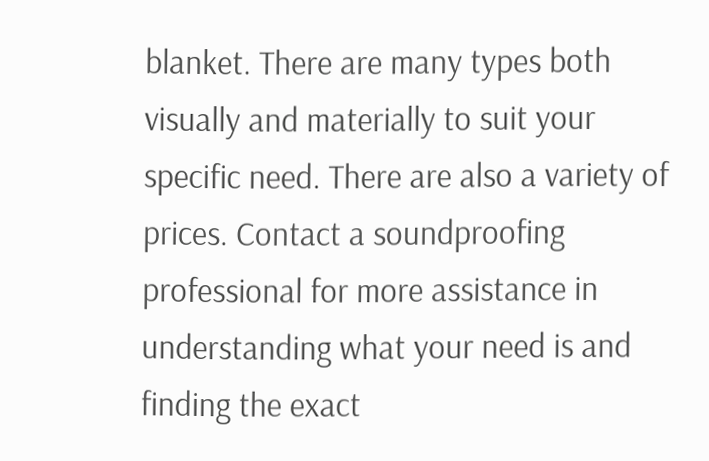blanket. There are many types both visually and materially to suit your specific need. There are also a variety of prices. Contact a soundproofing professional for more assistance in understanding what your need is and finding the exact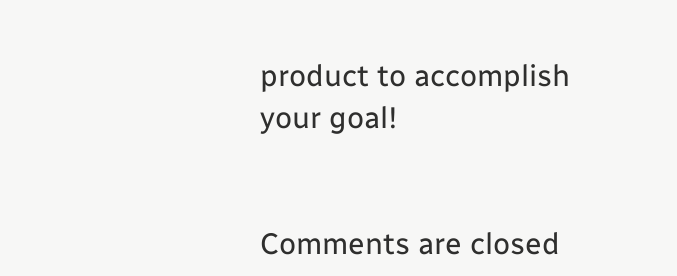product to accomplish your goal!


Comments are closed